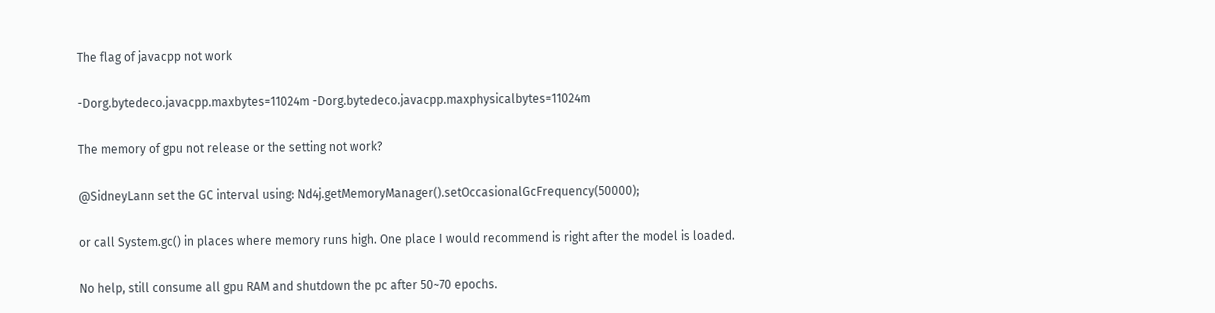The flag of javacpp not work

-Dorg.bytedeco.javacpp.maxbytes=11024m -Dorg.bytedeco.javacpp.maxphysicalbytes=11024m

The memory of gpu not release or the setting not work?

@SidneyLann set the GC interval using: Nd4j.getMemoryManager().setOccasionalGcFrequency(50000);

or call System.gc() in places where memory runs high. One place I would recommend is right after the model is loaded.

No help, still consume all gpu RAM and shutdown the pc after 50~70 epochs.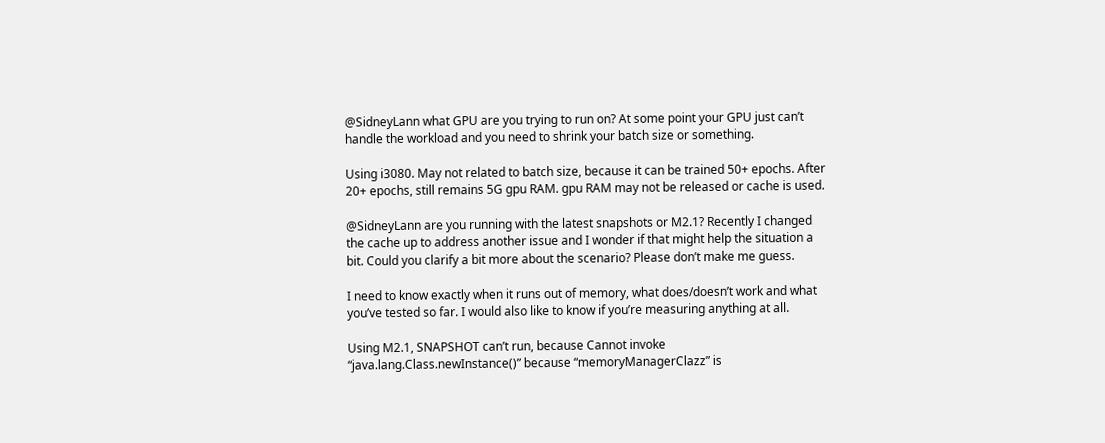@SidneyLann what GPU are you trying to run on? At some point your GPU just can’t handle the workload and you need to shrink your batch size or something.

Using i3080. May not related to batch size, because it can be trained 50+ epochs. After 20+ epochs, still remains 5G gpu RAM. gpu RAM may not be released or cache is used.

@SidneyLann are you running with the latest snapshots or M2.1? Recently I changed the cache up to address another issue and I wonder if that might help the situation a bit. Could you clarify a bit more about the scenario? Please don’t make me guess.

I need to know exactly when it runs out of memory, what does/doesn’t work and what you’ve tested so far. I would also like to know if you’re measuring anything at all.

Using M2.1, SNAPSHOT can’t run, because Cannot invoke “java.lang.Class.newInstance()” because “memoryManagerClazz” is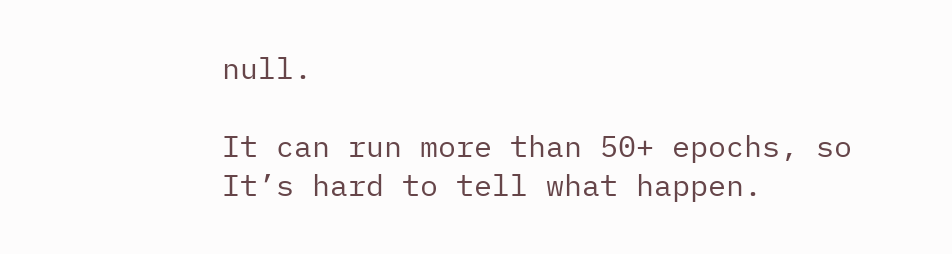null.

It can run more than 50+ epochs, so It’s hard to tell what happen.